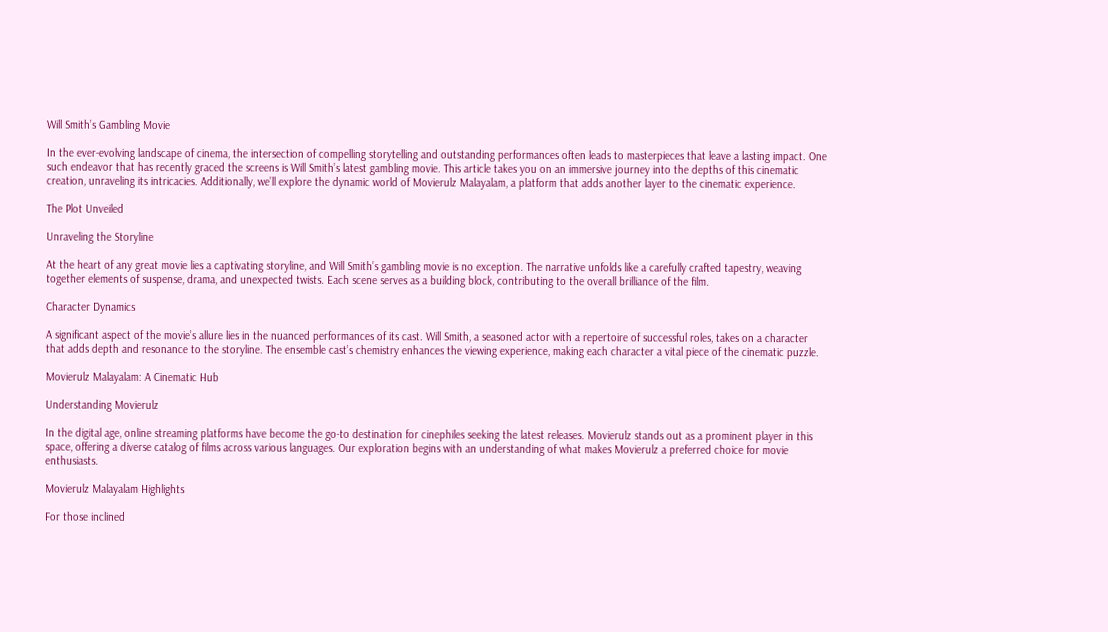Will Smith’s Gambling Movie

In the ever-evolving landscape of cinema, the intersection of compelling storytelling and outstanding performances often leads to masterpieces that leave a lasting impact. One such endeavor that has recently graced the screens is Will Smith’s latest gambling movie. This article takes you on an immersive journey into the depths of this cinematic creation, unraveling its intricacies. Additionally, we’ll explore the dynamic world of Movierulz Malayalam, a platform that adds another layer to the cinematic experience.

The Plot Unveiled

Unraveling the Storyline

At the heart of any great movie lies a captivating storyline, and Will Smith’s gambling movie is no exception. The narrative unfolds like a carefully crafted tapestry, weaving together elements of suspense, drama, and unexpected twists. Each scene serves as a building block, contributing to the overall brilliance of the film.

Character Dynamics

A significant aspect of the movie’s allure lies in the nuanced performances of its cast. Will Smith, a seasoned actor with a repertoire of successful roles, takes on a character that adds depth and resonance to the storyline. The ensemble cast’s chemistry enhances the viewing experience, making each character a vital piece of the cinematic puzzle.

Movierulz Malayalam: A Cinematic Hub

Understanding Movierulz

In the digital age, online streaming platforms have become the go-to destination for cinephiles seeking the latest releases. Movierulz stands out as a prominent player in this space, offering a diverse catalog of films across various languages. Our exploration begins with an understanding of what makes Movierulz a preferred choice for movie enthusiasts.

Movierulz Malayalam Highlights

For those inclined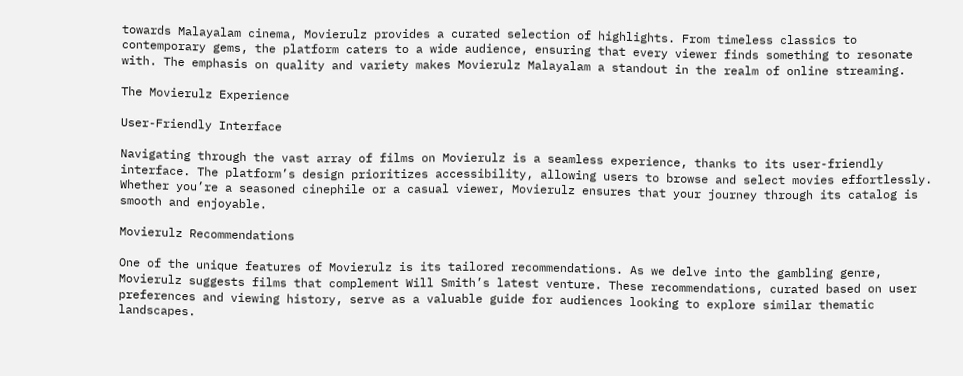towards Malayalam cinema, Movierulz provides a curated selection of highlights. From timeless classics to contemporary gems, the platform caters to a wide audience, ensuring that every viewer finds something to resonate with. The emphasis on quality and variety makes Movierulz Malayalam a standout in the realm of online streaming.

The Movierulz Experience

User-Friendly Interface

Navigating through the vast array of films on Movierulz is a seamless experience, thanks to its user-friendly interface. The platform’s design prioritizes accessibility, allowing users to browse and select movies effortlessly. Whether you’re a seasoned cinephile or a casual viewer, Movierulz ensures that your journey through its catalog is smooth and enjoyable.

Movierulz Recommendations

One of the unique features of Movierulz is its tailored recommendations. As we delve into the gambling genre, Movierulz suggests films that complement Will Smith’s latest venture. These recommendations, curated based on user preferences and viewing history, serve as a valuable guide for audiences looking to explore similar thematic landscapes.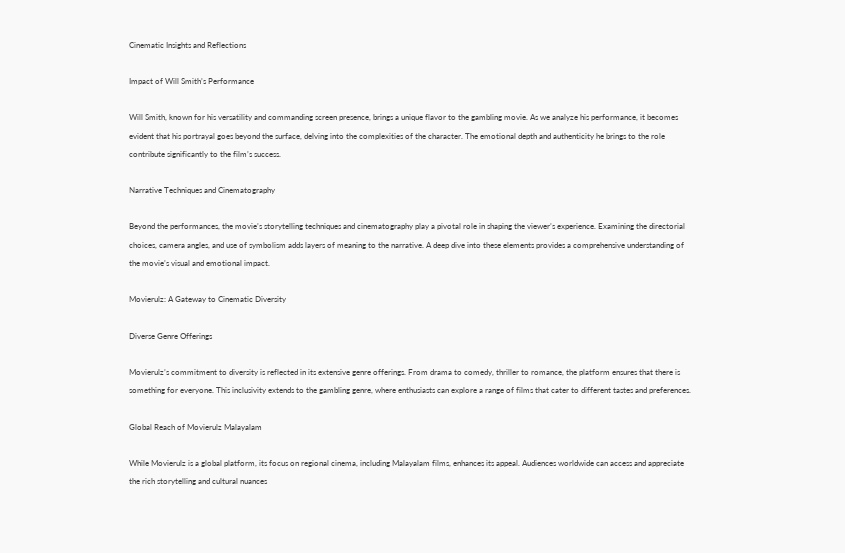Cinematic Insights and Reflections

Impact of Will Smith’s Performance

Will Smith, known for his versatility and commanding screen presence, brings a unique flavor to the gambling movie. As we analyze his performance, it becomes evident that his portrayal goes beyond the surface, delving into the complexities of the character. The emotional depth and authenticity he brings to the role contribute significantly to the film’s success.

Narrative Techniques and Cinematography

Beyond the performances, the movie’s storytelling techniques and cinematography play a pivotal role in shaping the viewer’s experience. Examining the directorial choices, camera angles, and use of symbolism adds layers of meaning to the narrative. A deep dive into these elements provides a comprehensive understanding of the movie’s visual and emotional impact.

Movierulz: A Gateway to Cinematic Diversity

Diverse Genre Offerings

Movierulz’s commitment to diversity is reflected in its extensive genre offerings. From drama to comedy, thriller to romance, the platform ensures that there is something for everyone. This inclusivity extends to the gambling genre, where enthusiasts can explore a range of films that cater to different tastes and preferences.

Global Reach of Movierulz Malayalam

While Movierulz is a global platform, its focus on regional cinema, including Malayalam films, enhances its appeal. Audiences worldwide can access and appreciate the rich storytelling and cultural nuances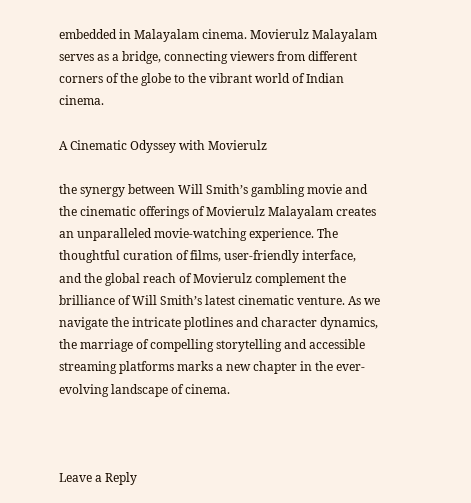embedded in Malayalam cinema. Movierulz Malayalam serves as a bridge, connecting viewers from different corners of the globe to the vibrant world of Indian cinema.

A Cinematic Odyssey with Movierulz

the synergy between Will Smith’s gambling movie and the cinematic offerings of Movierulz Malayalam creates an unparalleled movie-watching experience. The thoughtful curation of films, user-friendly interface, and the global reach of Movierulz complement the brilliance of Will Smith’s latest cinematic venture. As we navigate the intricate plotlines and character dynamics, the marriage of compelling storytelling and accessible streaming platforms marks a new chapter in the ever-evolving landscape of cinema.



Leave a Reply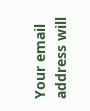Your email address will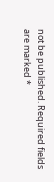not be published. Required fields are marked *